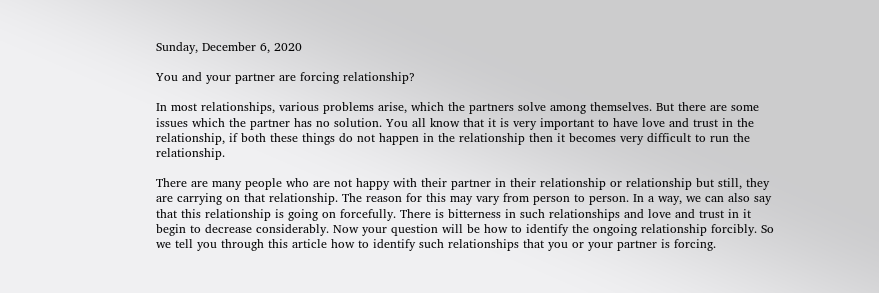Sunday, December 6, 2020

You and your partner are forcing relationship?

In most relationships, various problems arise, which the partners solve among themselves. But there are some issues which the partner has no solution. You all know that it is very important to have love and trust in the relationship, if both these things do not happen in the relationship then it becomes very difficult to run the relationship.

There are many people who are not happy with their partner in their relationship or relationship but still, they are carrying on that relationship. The reason for this may vary from person to person. In a way, we can also say that this relationship is going on forcefully. There is bitterness in such relationships and love and trust in it begin to decrease considerably. Now your question will be how to identify the ongoing relationship forcibly. So we tell you through this article how to identify such relationships that you or your partner is forcing.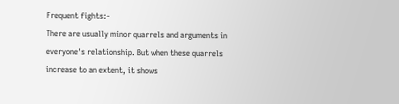Frequent fights:-
There are usually minor quarrels and arguments in everyone's relationship. But when these quarrels increase to an extent, it shows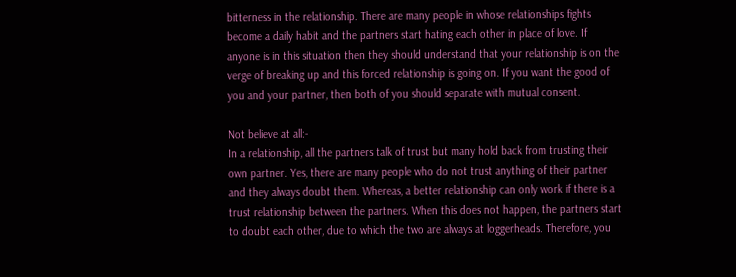bitterness in the relationship. There are many people in whose relationships fights become a daily habit and the partners start hating each other in place of love. If anyone is in this situation then they should understand that your relationship is on the verge of breaking up and this forced relationship is going on. If you want the good of you and your partner, then both of you should separate with mutual consent.

Not believe at all:-
In a relationship, all the partners talk of trust but many hold back from trusting their own partner. Yes, there are many people who do not trust anything of their partner and they always doubt them. Whereas, a better relationship can only work if there is a trust relationship between the partners. When this does not happen, the partners start to doubt each other, due to which the two are always at loggerheads. Therefore, you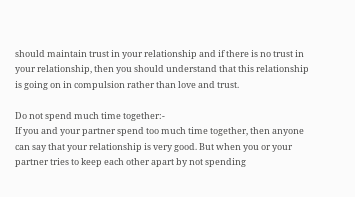should maintain trust in your relationship and if there is no trust in your relationship, then you should understand that this relationship is going on in compulsion rather than love and trust.

Do not spend much time together:-
If you and your partner spend too much time together, then anyone can say that your relationship is very good. But when you or your partner tries to keep each other apart by not spending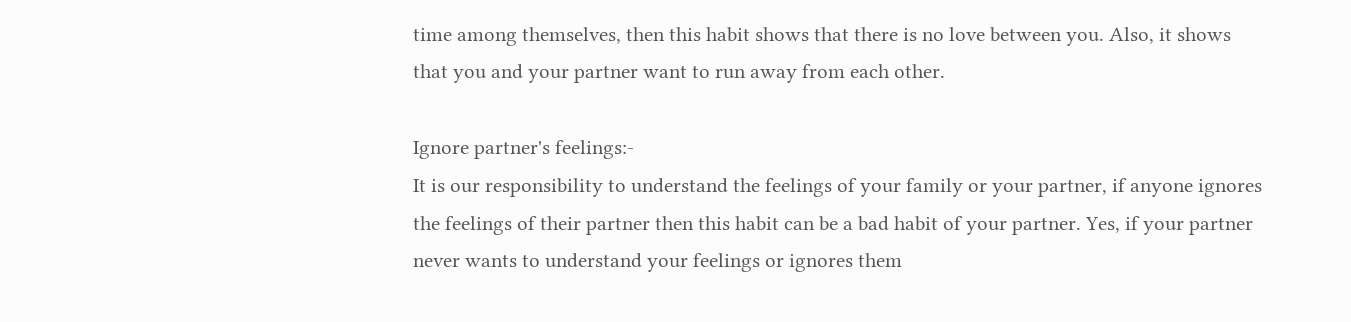time among themselves, then this habit shows that there is no love between you. Also, it shows that you and your partner want to run away from each other.

Ignore partner's feelings:-
It is our responsibility to understand the feelings of your family or your partner, if anyone ignores the feelings of their partner then this habit can be a bad habit of your partner. Yes, if your partner never wants to understand your feelings or ignores them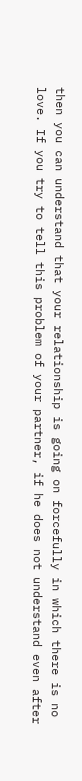then you can understand that your relationship is going on forcefully in which there is no love. If you try to tell this problem of your partner, if he does not understand even after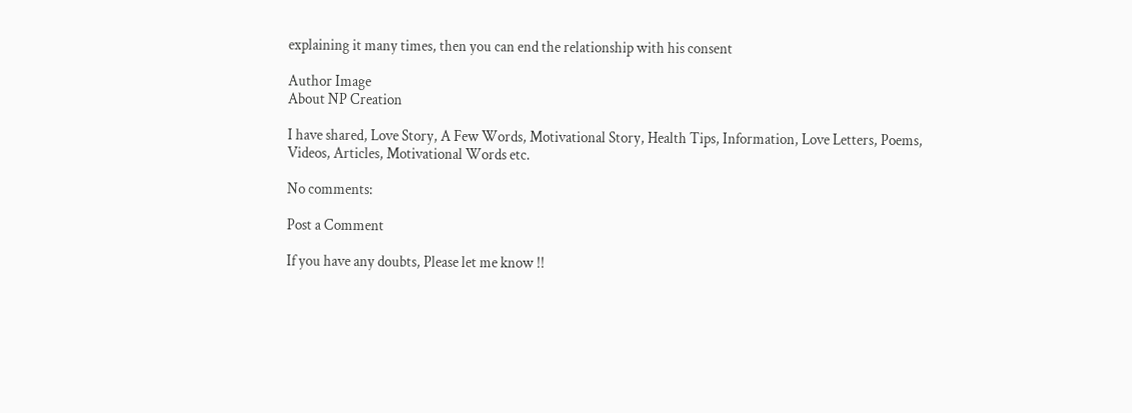explaining it many times, then you can end the relationship with his consent

Author Image
About NP Creation

I have shared, Love Story, A Few Words, Motivational Story, Health Tips, Information, Love Letters, Poems, Videos, Articles, Motivational Words etc.

No comments:

Post a Comment

If you have any doubts, Please let me know !!